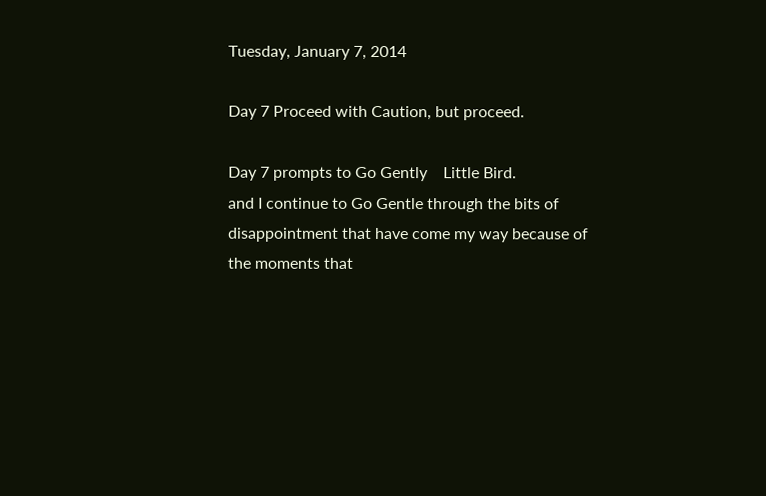Tuesday, January 7, 2014

Day 7 Proceed with Caution, but proceed.

Day 7 prompts to Go Gently    Little Bird.
and I continue to Go Gentle through the bits of disappointment that have come my way because of the moments that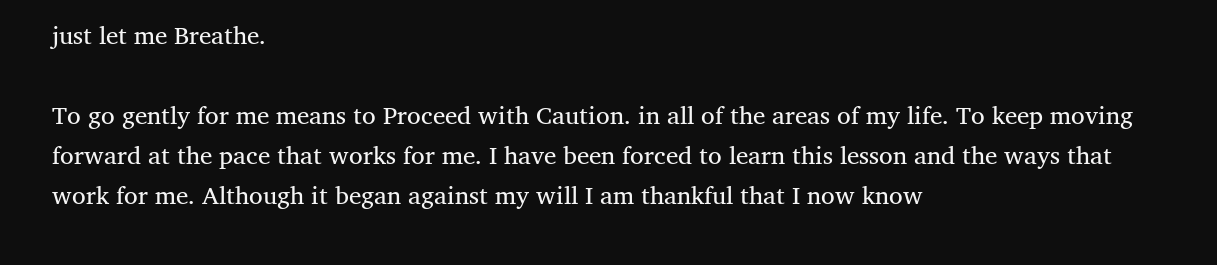just let me Breathe.

To go gently for me means to Proceed with Caution. in all of the areas of my life. To keep moving forward at the pace that works for me. I have been forced to learn this lesson and the ways that work for me. Although it began against my will I am thankful that I now know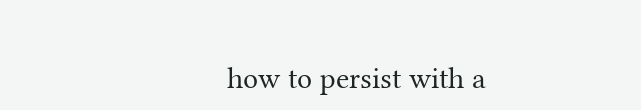how to persist with a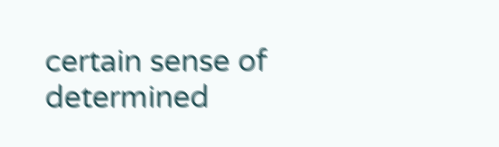certain sense of determined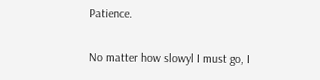Patience.

No matter how slowyl I must go, I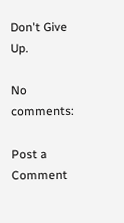Don't Give Up.

No comments:

Post a Comment